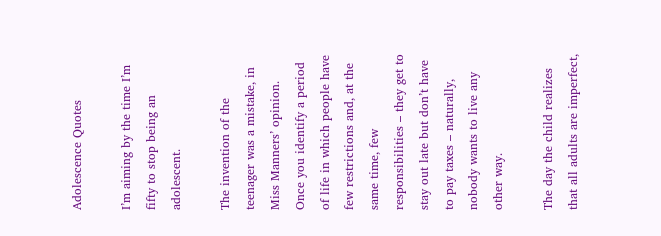Adolescence Quotes

I’m aiming by the time I’m fifty to stop being an adolescent.

The invention of the teenager was a mistake, in Miss Manners’ opinion. Once you identify a period of life in which people have few restrictions and, at the same time, few responsibilities – they get to stay out late but don’t have to pay taxes – naturally, nobody wants to live any other way.

The day the child realizes that all adults are imperfect,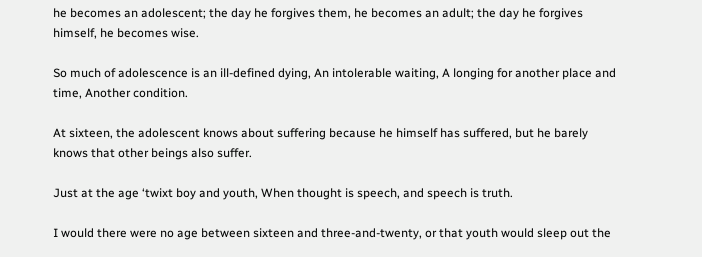he becomes an adolescent; the day he forgives them, he becomes an adult; the day he forgives himself, he becomes wise.

So much of adolescence is an ill-defined dying, An intolerable waiting, A longing for another place and time, Another condition.

At sixteen, the adolescent knows about suffering because he himself has suffered, but he barely knows that other beings also suffer.

Just at the age ‘twixt boy and youth, When thought is speech, and speech is truth.

I would there were no age between sixteen and three-and-twenty, or that youth would sleep out the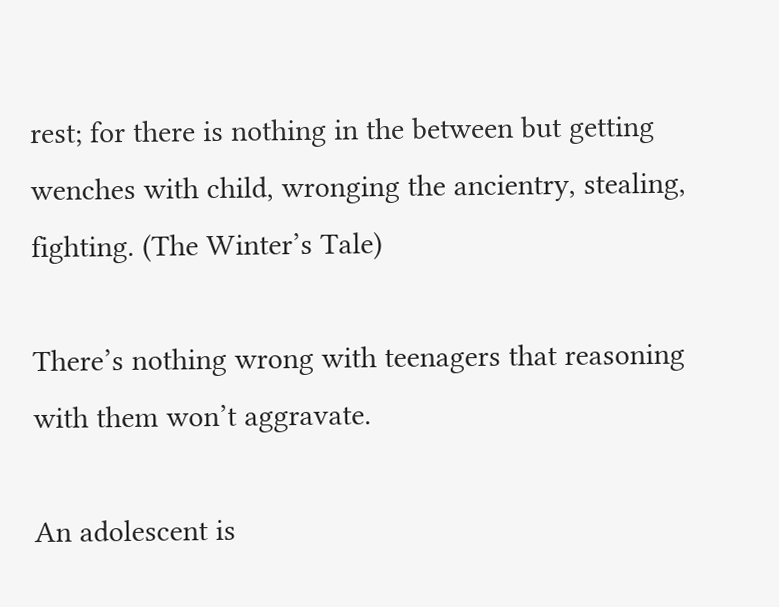rest; for there is nothing in the between but getting wenches with child, wronging the ancientry, stealing, fighting. (The Winter’s Tale)

There’s nothing wrong with teenagers that reasoning with them won’t aggravate.

An adolescent is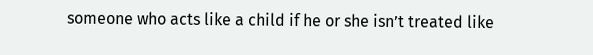someone who acts like a child if he or she isn’t treated like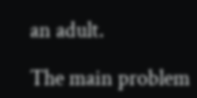an adult.

The main problem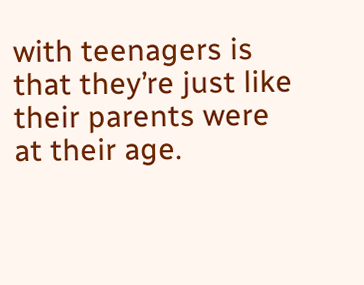with teenagers is that they’re just like their parents were at their age.